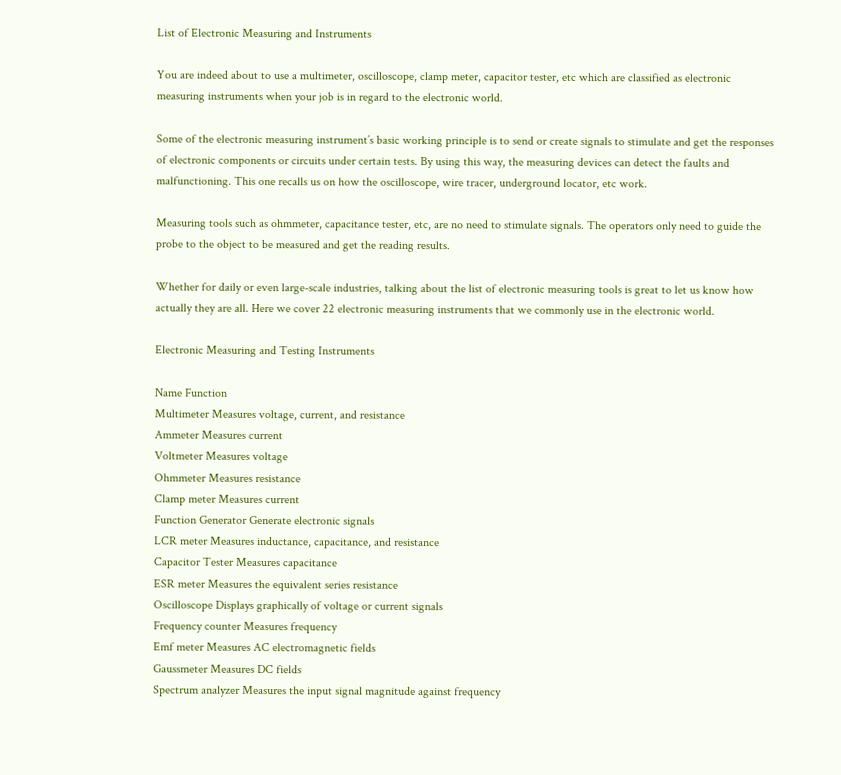List of Electronic Measuring and Instruments

You are indeed about to use a multimeter, oscilloscope, clamp meter, capacitor tester, etc which are classified as electronic measuring instruments when your job is in regard to the electronic world.

Some of the electronic measuring instrument’s basic working principle is to send or create signals to stimulate and get the responses of electronic components or circuits under certain tests. By using this way, the measuring devices can detect the faults and malfunctioning. This one recalls us on how the oscilloscope, wire tracer, underground locator, etc work.

Measuring tools such as ohmmeter, capacitance tester, etc, are no need to stimulate signals. The operators only need to guide the probe to the object to be measured and get the reading results.

Whether for daily or even large-scale industries, talking about the list of electronic measuring tools is great to let us know how actually they are all. Here we cover 22 electronic measuring instruments that we commonly use in the electronic world.

Electronic Measuring and Testing Instruments

Name Function
Multimeter Measures voltage, current, and resistance
Ammeter Measures current
Voltmeter Measures voltage
Ohmmeter Measures resistance
Clamp meter Measures current
Function Generator Generate electronic signals
LCR meter Measures inductance, capacitance, and resistance
Capacitor Tester Measures capacitance
ESR meter Measures the equivalent series resistance
Oscilloscope Displays graphically of voltage or current signals
Frequency counter Measures frequency
Emf meter Measures AC electromagnetic fields
Gaussmeter Measures DC fields
Spectrum analyzer Measures the input signal magnitude against frequency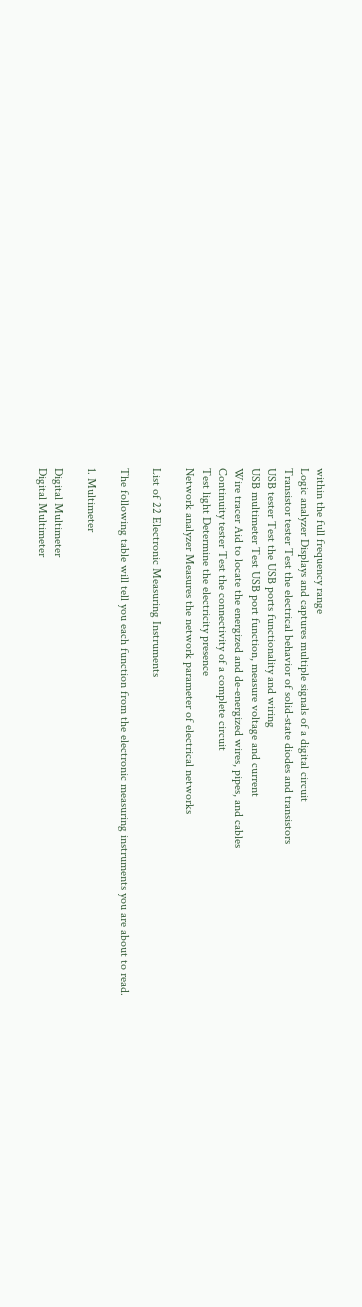within the full frequency range
Logic analyzer Displays and captures multiple signals of a digital circuit
Transistor tester Test the electrical behavior of solid-state diodes and transistors
USB tester Test the USB ports functionality and wiring
USB multimeter Test USB port function, measure voltage and current
Wire tracer Aid to locate the energized and de-energized wires, pipes, and cables
Continuity tester Test the connectivity of a complete circuit
Test light Determine the electricity presence
Network analyzer Measures the network parameter of electrical networks

List of 22 Electronic Measuring Instruments

The following table will tell you each function from the electronic measuring instruments you are about to read.

1. Multimeter

Digital Multimeter
Digital Multimeter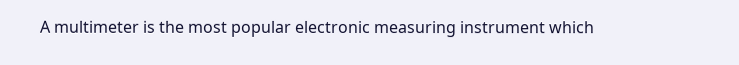A multimeter is the most popular electronic measuring instrument which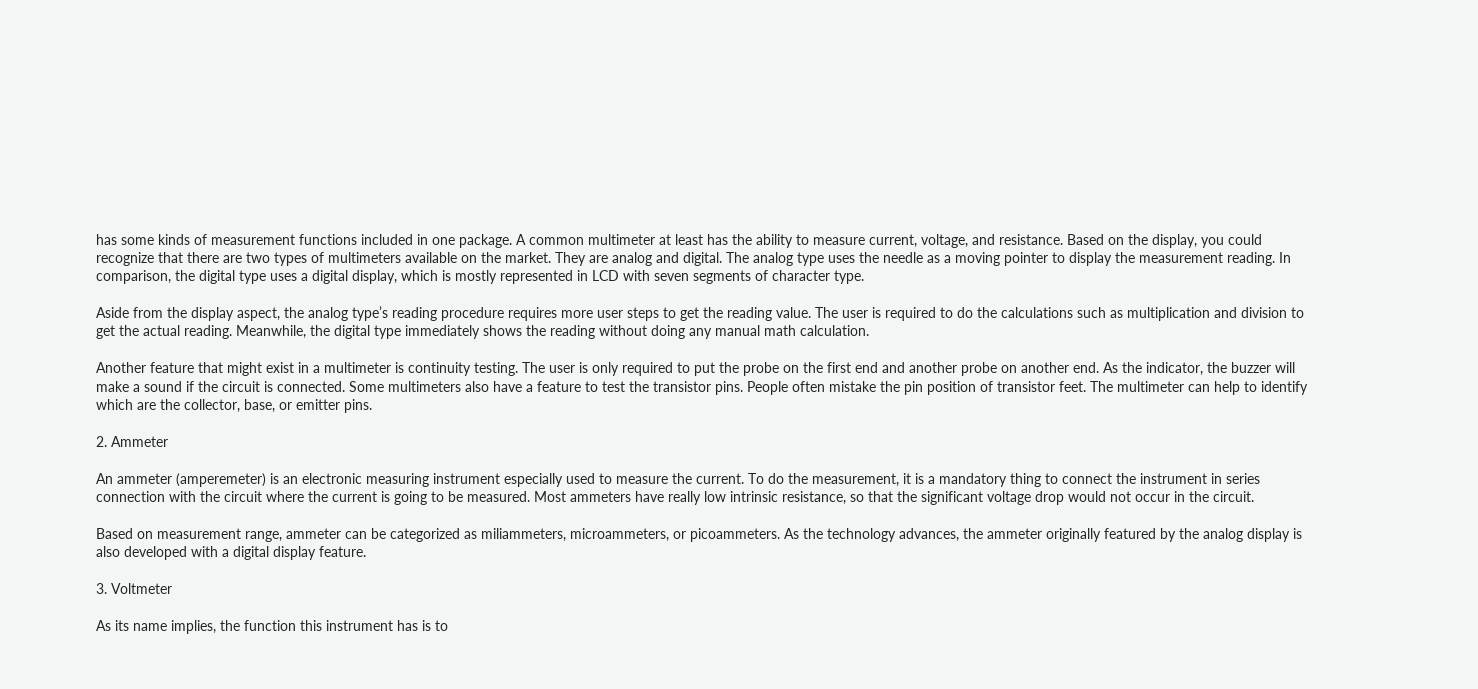has some kinds of measurement functions included in one package. A common multimeter at least has the ability to measure current, voltage, and resistance. Based on the display, you could recognize that there are two types of multimeters available on the market. They are analog and digital. The analog type uses the needle as a moving pointer to display the measurement reading. In comparison, the digital type uses a digital display, which is mostly represented in LCD with seven segments of character type.

Aside from the display aspect, the analog type’s reading procedure requires more user steps to get the reading value. The user is required to do the calculations such as multiplication and division to get the actual reading. Meanwhile, the digital type immediately shows the reading without doing any manual math calculation.

Another feature that might exist in a multimeter is continuity testing. The user is only required to put the probe on the first end and another probe on another end. As the indicator, the buzzer will make a sound if the circuit is connected. Some multimeters also have a feature to test the transistor pins. People often mistake the pin position of transistor feet. The multimeter can help to identify which are the collector, base, or emitter pins.

2. Ammeter

An ammeter (amperemeter) is an electronic measuring instrument especially used to measure the current. To do the measurement, it is a mandatory thing to connect the instrument in series connection with the circuit where the current is going to be measured. Most ammeters have really low intrinsic resistance, so that the significant voltage drop would not occur in the circuit.

Based on measurement range, ammeter can be categorized as miliammeters, microammeters, or picoammeters. As the technology advances, the ammeter originally featured by the analog display is also developed with a digital display feature.

3. Voltmeter

As its name implies, the function this instrument has is to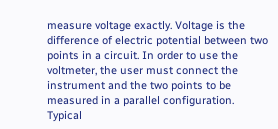measure voltage exactly. Voltage is the difference of electric potential between two points in a circuit. In order to use the voltmeter, the user must connect the instrument and the two points to be measured in a parallel configuration. Typical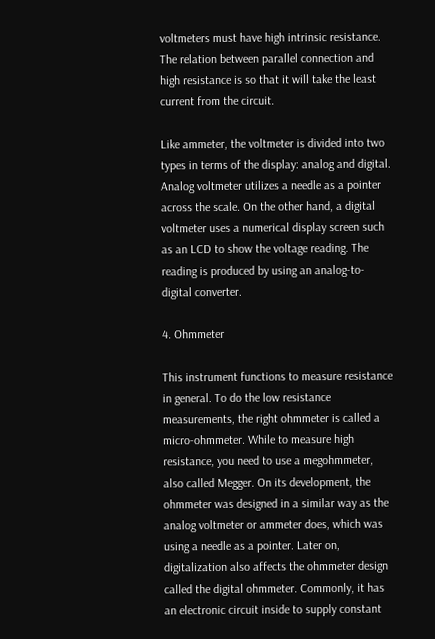voltmeters must have high intrinsic resistance. The relation between parallel connection and high resistance is so that it will take the least current from the circuit.

Like ammeter, the voltmeter is divided into two types in terms of the display: analog and digital. Analog voltmeter utilizes a needle as a pointer across the scale. On the other hand, a digital voltmeter uses a numerical display screen such as an LCD to show the voltage reading. The reading is produced by using an analog-to-digital converter.

4. Ohmmeter

This instrument functions to measure resistance in general. To do the low resistance measurements, the right ohmmeter is called a micro-ohmmeter. While to measure high resistance, you need to use a megohmmeter, also called Megger. On its development, the ohmmeter was designed in a similar way as the analog voltmeter or ammeter does, which was using a needle as a pointer. Later on, digitalization also affects the ohmmeter design called the digital ohmmeter. Commonly, it has an electronic circuit inside to supply constant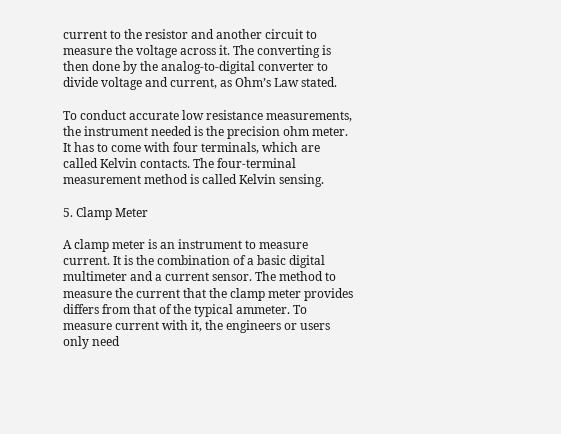current to the resistor and another circuit to measure the voltage across it. The converting is then done by the analog-to-digital converter to divide voltage and current, as Ohm’s Law stated.

To conduct accurate low resistance measurements, the instrument needed is the precision ohm meter. It has to come with four terminals, which are called Kelvin contacts. The four-terminal measurement method is called Kelvin sensing.

5. Clamp Meter

A clamp meter is an instrument to measure current. It is the combination of a basic digital multimeter and a current sensor. The method to measure the current that the clamp meter provides differs from that of the typical ammeter. To measure current with it, the engineers or users only need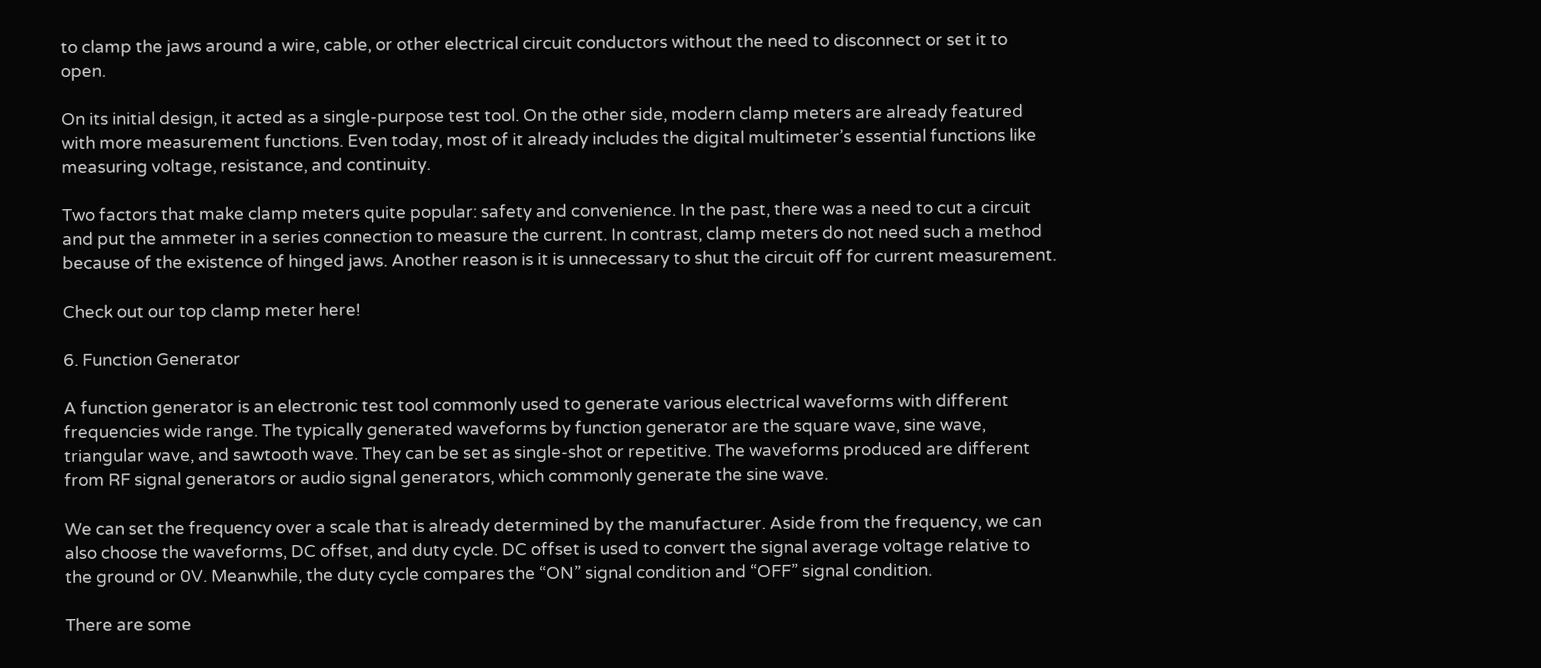to clamp the jaws around a wire, cable, or other electrical circuit conductors without the need to disconnect or set it to open.

On its initial design, it acted as a single-purpose test tool. On the other side, modern clamp meters are already featured with more measurement functions. Even today, most of it already includes the digital multimeter’s essential functions like measuring voltage, resistance, and continuity.

Two factors that make clamp meters quite popular: safety and convenience. In the past, there was a need to cut a circuit and put the ammeter in a series connection to measure the current. In contrast, clamp meters do not need such a method because of the existence of hinged jaws. Another reason is it is unnecessary to shut the circuit off for current measurement.

Check out our top clamp meter here!

6. Function Generator

A function generator is an electronic test tool commonly used to generate various electrical waveforms with different frequencies wide range. The typically generated waveforms by function generator are the square wave, sine wave, triangular wave, and sawtooth wave. They can be set as single-shot or repetitive. The waveforms produced are different from RF signal generators or audio signal generators, which commonly generate the sine wave.

We can set the frequency over a scale that is already determined by the manufacturer. Aside from the frequency, we can also choose the waveforms, DC offset, and duty cycle. DC offset is used to convert the signal average voltage relative to the ground or 0V. Meanwhile, the duty cycle compares the “ON” signal condition and “OFF” signal condition.

There are some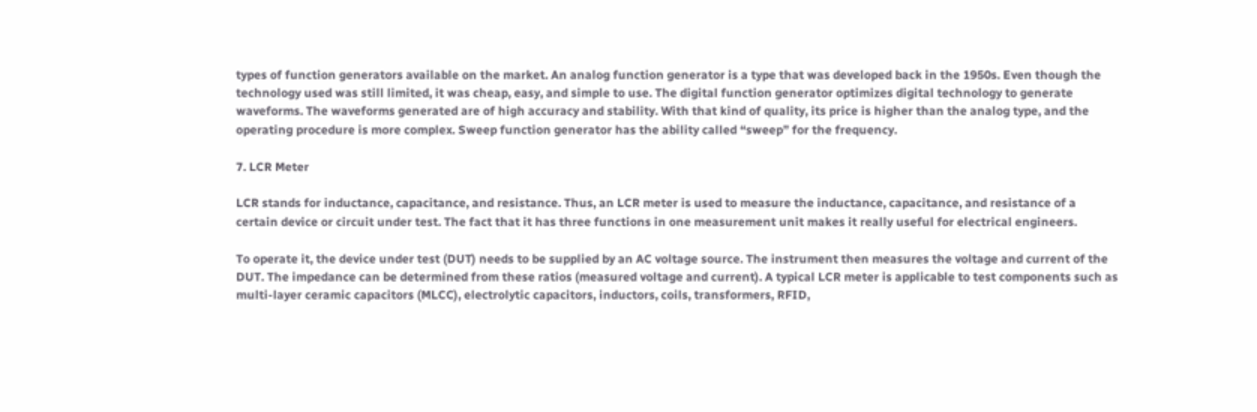types of function generators available on the market. An analog function generator is a type that was developed back in the 1950s. Even though the technology used was still limited, it was cheap, easy, and simple to use. The digital function generator optimizes digital technology to generate waveforms. The waveforms generated are of high accuracy and stability. With that kind of quality, its price is higher than the analog type, and the operating procedure is more complex. Sweep function generator has the ability called “sweep” for the frequency.

7. LCR Meter

LCR stands for inductance, capacitance, and resistance. Thus, an LCR meter is used to measure the inductance, capacitance, and resistance of a certain device or circuit under test. The fact that it has three functions in one measurement unit makes it really useful for electrical engineers.

To operate it, the device under test (DUT) needs to be supplied by an AC voltage source. The instrument then measures the voltage and current of the DUT. The impedance can be determined from these ratios (measured voltage and current). A typical LCR meter is applicable to test components such as multi-layer ceramic capacitors (MLCC), electrolytic capacitors, inductors, coils, transformers, RFID,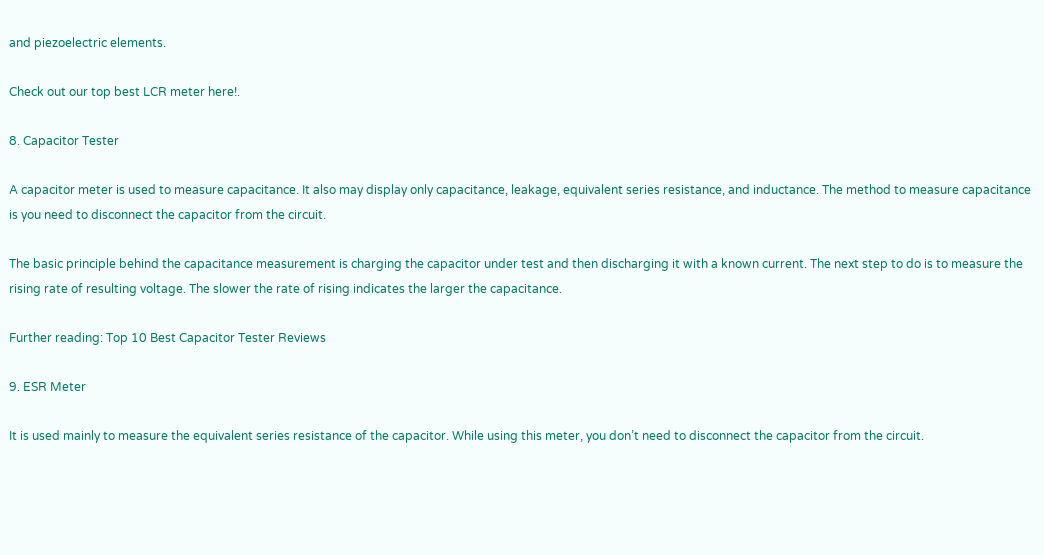and piezoelectric elements.

Check out our top best LCR meter here!.

8. Capacitor Tester

A capacitor meter is used to measure capacitance. It also may display only capacitance, leakage, equivalent series resistance, and inductance. The method to measure capacitance is you need to disconnect the capacitor from the circuit.

The basic principle behind the capacitance measurement is charging the capacitor under test and then discharging it with a known current. The next step to do is to measure the rising rate of resulting voltage. The slower the rate of rising indicates the larger the capacitance.

Further reading: Top 10 Best Capacitor Tester Reviews

9. ESR Meter

It is used mainly to measure the equivalent series resistance of the capacitor. While using this meter, you don’t need to disconnect the capacitor from the circuit.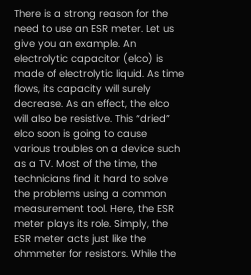There is a strong reason for the need to use an ESR meter. Let us give you an example. An electrolytic capacitor (elco) is made of electrolytic liquid. As time flows, its capacity will surely decrease. As an effect, the elco will also be resistive. This “dried” elco soon is going to cause various troubles on a device such as a TV. Most of the time, the technicians find it hard to solve the problems using a common measurement tool. Here, the ESR meter plays its role. Simply, the ESR meter acts just like the ohmmeter for resistors. While the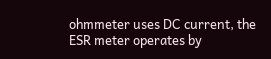ohmmeter uses DC current, the ESR meter operates by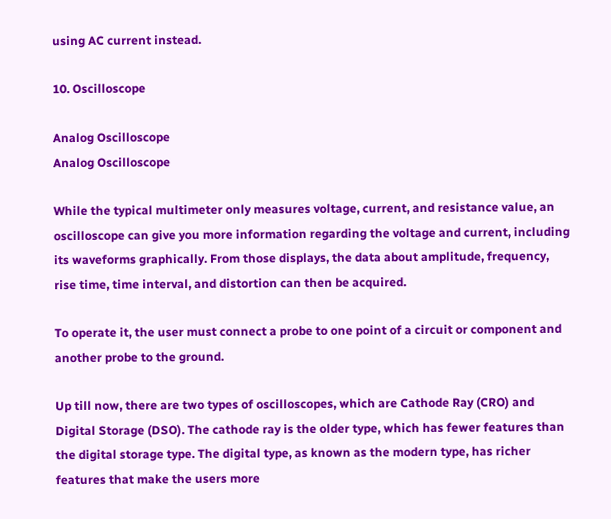using AC current instead.

10. Oscilloscope

Analog Oscilloscope
Analog Oscilloscope

While the typical multimeter only measures voltage, current, and resistance value, an oscilloscope can give you more information regarding the voltage and current, including its waveforms graphically. From those displays, the data about amplitude, frequency, rise time, time interval, and distortion can then be acquired.

To operate it, the user must connect a probe to one point of a circuit or component and another probe to the ground.

Up till now, there are two types of oscilloscopes, which are Cathode Ray (CRO) and Digital Storage (DSO). The cathode ray is the older type, which has fewer features than the digital storage type. The digital type, as known as the modern type, has richer features that make the users more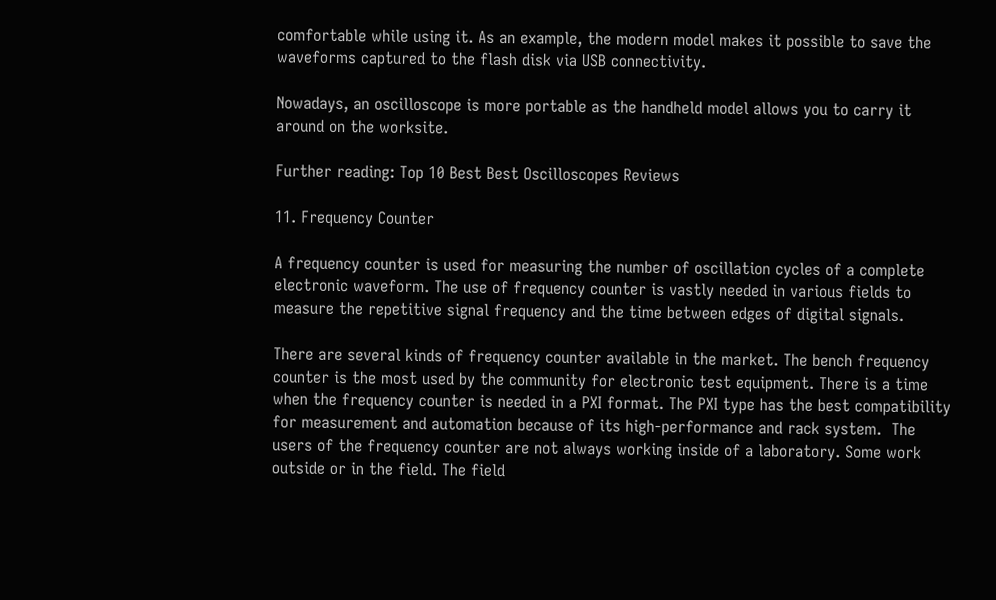comfortable while using it. As an example, the modern model makes it possible to save the waveforms captured to the flash disk via USB connectivity.

Nowadays, an oscilloscope is more portable as the handheld model allows you to carry it around on the worksite.

Further reading: Top 10 Best Best Oscilloscopes Reviews

11. Frequency Counter

A frequency counter is used for measuring the number of oscillation cycles of a complete electronic waveform. The use of frequency counter is vastly needed in various fields to measure the repetitive signal frequency and the time between edges of digital signals.

There are several kinds of frequency counter available in the market. The bench frequency counter is the most used by the community for electronic test equipment. There is a time when the frequency counter is needed in a PXI format. The PXI type has the best compatibility for measurement and automation because of its high-performance and rack system.  The users of the frequency counter are not always working inside of a laboratory. Some work outside or in the field. The field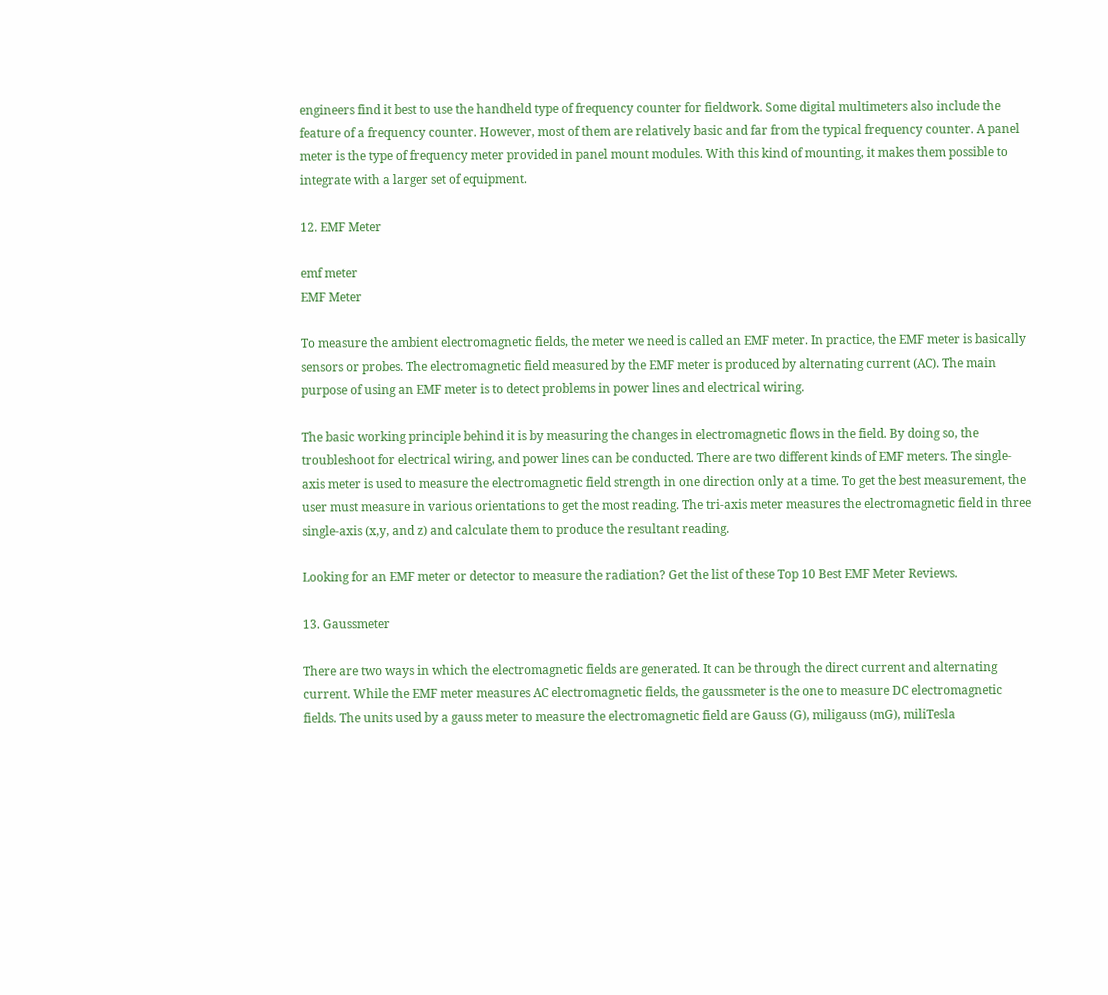engineers find it best to use the handheld type of frequency counter for fieldwork. Some digital multimeters also include the feature of a frequency counter. However, most of them are relatively basic and far from the typical frequency counter. A panel meter is the type of frequency meter provided in panel mount modules. With this kind of mounting, it makes them possible to integrate with a larger set of equipment.

12. EMF Meter

emf meter
EMF Meter

To measure the ambient electromagnetic fields, the meter we need is called an EMF meter. In practice, the EMF meter is basically sensors or probes. The electromagnetic field measured by the EMF meter is produced by alternating current (AC). The main purpose of using an EMF meter is to detect problems in power lines and electrical wiring.

The basic working principle behind it is by measuring the changes in electromagnetic flows in the field. By doing so, the troubleshoot for electrical wiring, and power lines can be conducted. There are two different kinds of EMF meters. The single-axis meter is used to measure the electromagnetic field strength in one direction only at a time. To get the best measurement, the user must measure in various orientations to get the most reading. The tri-axis meter measures the electromagnetic field in three single-axis (x,y, and z) and calculate them to produce the resultant reading.

Looking for an EMF meter or detector to measure the radiation? Get the list of these Top 10 Best EMF Meter Reviews.

13. Gaussmeter

There are two ways in which the electromagnetic fields are generated. It can be through the direct current and alternating current. While the EMF meter measures AC electromagnetic fields, the gaussmeter is the one to measure DC electromagnetic fields. The units used by a gauss meter to measure the electromagnetic field are Gauss (G), miligauss (mG), miliTesla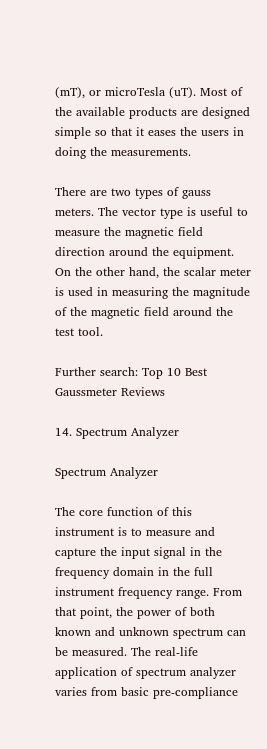(mT), or microTesla (uT). Most of the available products are designed simple so that it eases the users in doing the measurements.

There are two types of gauss meters. The vector type is useful to measure the magnetic field direction around the equipment. On the other hand, the scalar meter is used in measuring the magnitude of the magnetic field around the test tool.

Further search: Top 10 Best Gaussmeter Reviews

14. Spectrum Analyzer

Spectrum Analyzer

The core function of this instrument is to measure and capture the input signal in the frequency domain in the full instrument frequency range. From that point, the power of both known and unknown spectrum can be measured. The real-life application of spectrum analyzer varies from basic pre-compliance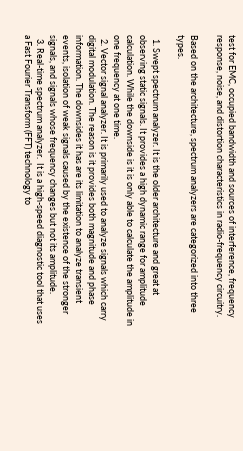test for EMC, occupied bandwidth and sources of interference, frequency response, noise, and distortion characteristics in radio-frequency circuitry.

Based on the architecture, spectrum analyzers are categorized into three types.

  1. Swept spectrum analyzer. It is the older architecture and great at observing static signals. It provides a high dynamic range for amplitude calculation. While the downside is it is only able to calculate the amplitude in one frequency at one time.
  2. Vector signal analyzer. It is primarily used to analyze signals which carry digital modulation. The reason is it provides both magnitude and phase information. The downsides it has are its limitation to analyze transient events, isolation of weak signals caused by the existence of the stronger signals, and signals whose frequency changes but not its amplitude.
  3. Real-time spectrum analyzer.  It is a high-speed diagnostic tool that uses a Fast Fourier Transform (FFT) technology to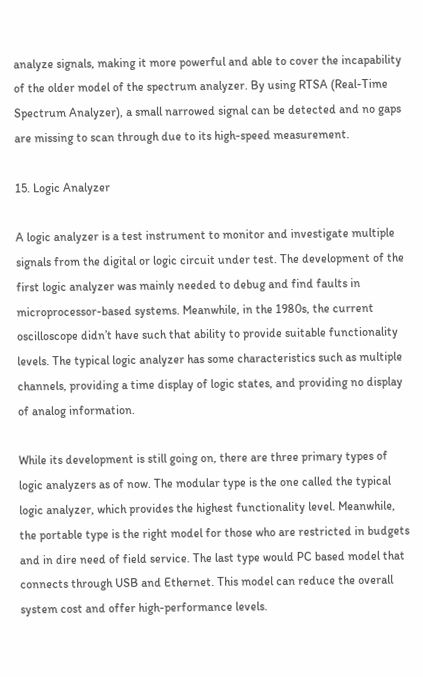analyze signals, making it more powerful and able to cover the incapability of the older model of the spectrum analyzer. By using RTSA (Real-Time Spectrum Analyzer), a small narrowed signal can be detected and no gaps are missing to scan through due to its high-speed measurement.

15. Logic Analyzer

A logic analyzer is a test instrument to monitor and investigate multiple signals from the digital or logic circuit under test. The development of the first logic analyzer was mainly needed to debug and find faults in microprocessor-based systems. Meanwhile, in the 1980s, the current oscilloscope didn’t have such that ability to provide suitable functionality levels. The typical logic analyzer has some characteristics such as multiple channels, providing a time display of logic states, and providing no display of analog information.

While its development is still going on, there are three primary types of logic analyzers as of now. The modular type is the one called the typical logic analyzer, which provides the highest functionality level. Meanwhile, the portable type is the right model for those who are restricted in budgets and in dire need of field service. The last type would PC based model that connects through USB and Ethernet. This model can reduce the overall system cost and offer high-performance levels.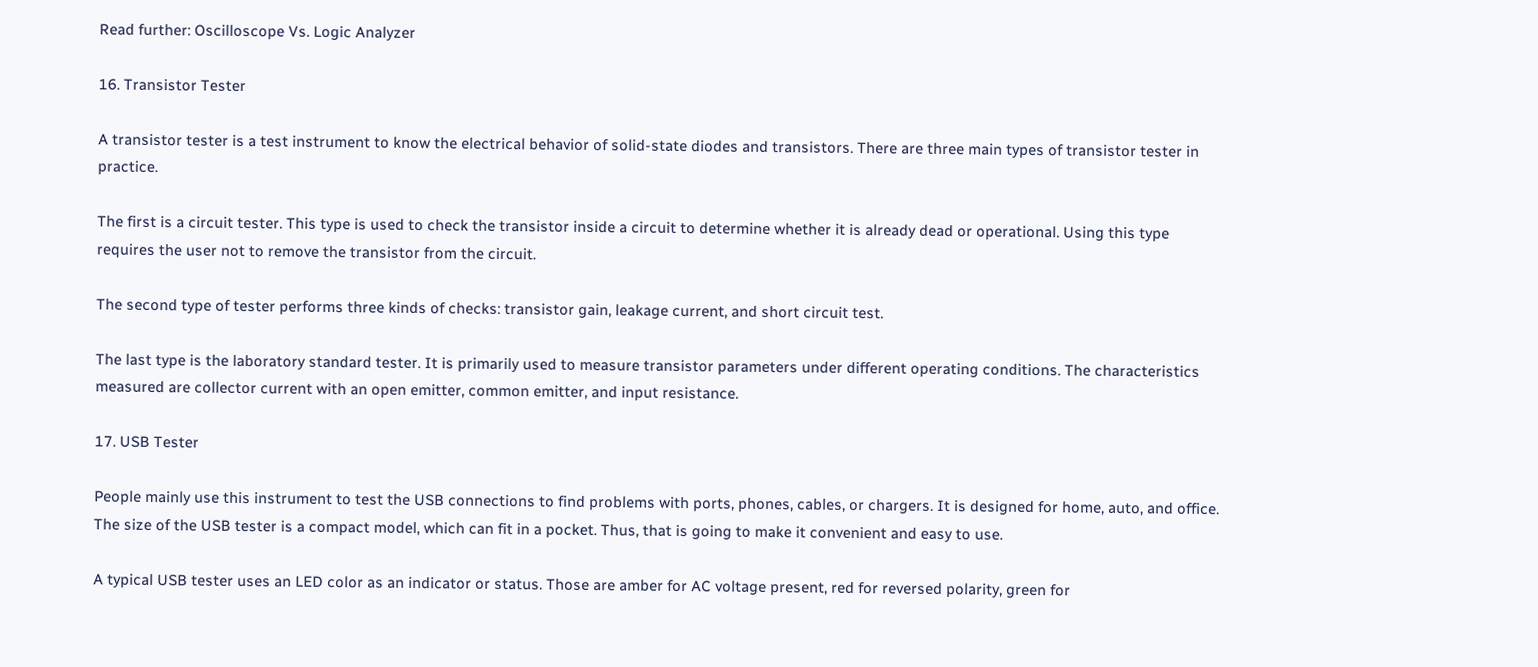Read further: Oscilloscope Vs. Logic Analyzer

16. Transistor Tester

A transistor tester is a test instrument to know the electrical behavior of solid-state diodes and transistors. There are three main types of transistor tester in practice.

The first is a circuit tester. This type is used to check the transistor inside a circuit to determine whether it is already dead or operational. Using this type requires the user not to remove the transistor from the circuit.

The second type of tester performs three kinds of checks: transistor gain, leakage current, and short circuit test.

The last type is the laboratory standard tester. It is primarily used to measure transistor parameters under different operating conditions. The characteristics measured are collector current with an open emitter, common emitter, and input resistance.

17. USB Tester

People mainly use this instrument to test the USB connections to find problems with ports, phones, cables, or chargers. It is designed for home, auto, and office. The size of the USB tester is a compact model, which can fit in a pocket. Thus, that is going to make it convenient and easy to use.

A typical USB tester uses an LED color as an indicator or status. Those are amber for AC voltage present, red for reversed polarity, green for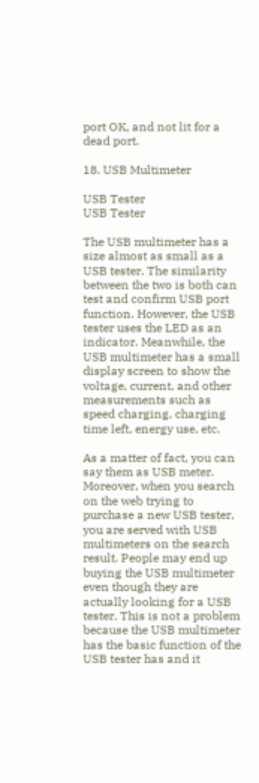port OK, and not lit for a dead port.

18. USB Multimeter

USB Tester
USB Tester

The USB multimeter has a size almost as small as a USB tester. The similarity between the two is both can test and confirm USB port function. However, the USB tester uses the LED as an indicator. Meanwhile, the USB multimeter has a small display screen to show the voltage, current, and other measurements such as speed charging, charging time left, energy use, etc.

As a matter of fact, you can say them as USB meter. Moreover, when you search on the web trying to purchase a new USB tester, you are served with USB multimeters on the search result. People may end up buying the USB multimeter even though they are actually looking for a USB tester. This is not a problem because the USB multimeter has the basic function of the USB tester has and it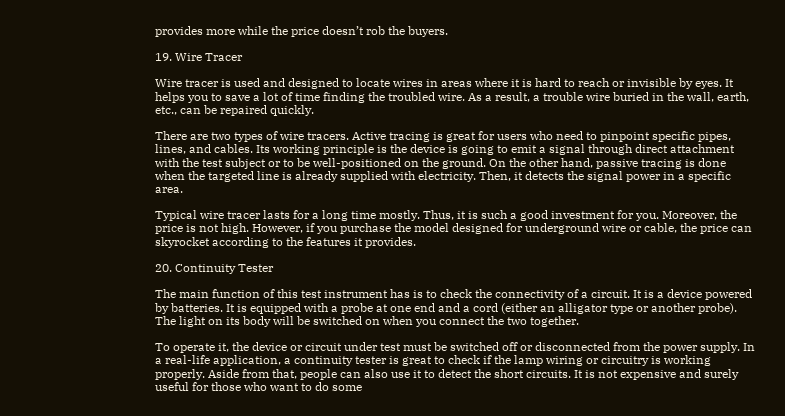provides more while the price doesn’t rob the buyers.

19. Wire Tracer

Wire tracer is used and designed to locate wires in areas where it is hard to reach or invisible by eyes. It helps you to save a lot of time finding the troubled wire. As a result, a trouble wire buried in the wall, earth, etc., can be repaired quickly.

There are two types of wire tracers. Active tracing is great for users who need to pinpoint specific pipes, lines, and cables. Its working principle is the device is going to emit a signal through direct attachment with the test subject or to be well-positioned on the ground. On the other hand, passive tracing is done when the targeted line is already supplied with electricity. Then, it detects the signal power in a specific area.

Typical wire tracer lasts for a long time mostly. Thus, it is such a good investment for you. Moreover, the price is not high. However, if you purchase the model designed for underground wire or cable, the price can skyrocket according to the features it provides.

20. Continuity Tester

The main function of this test instrument has is to check the connectivity of a circuit. It is a device powered by batteries. It is equipped with a probe at one end and a cord (either an alligator type or another probe). The light on its body will be switched on when you connect the two together.

To operate it, the device or circuit under test must be switched off or disconnected from the power supply. In a real-life application, a continuity tester is great to check if the lamp wiring or circuitry is working properly. Aside from that, people can also use it to detect the short circuits. It is not expensive and surely useful for those who want to do some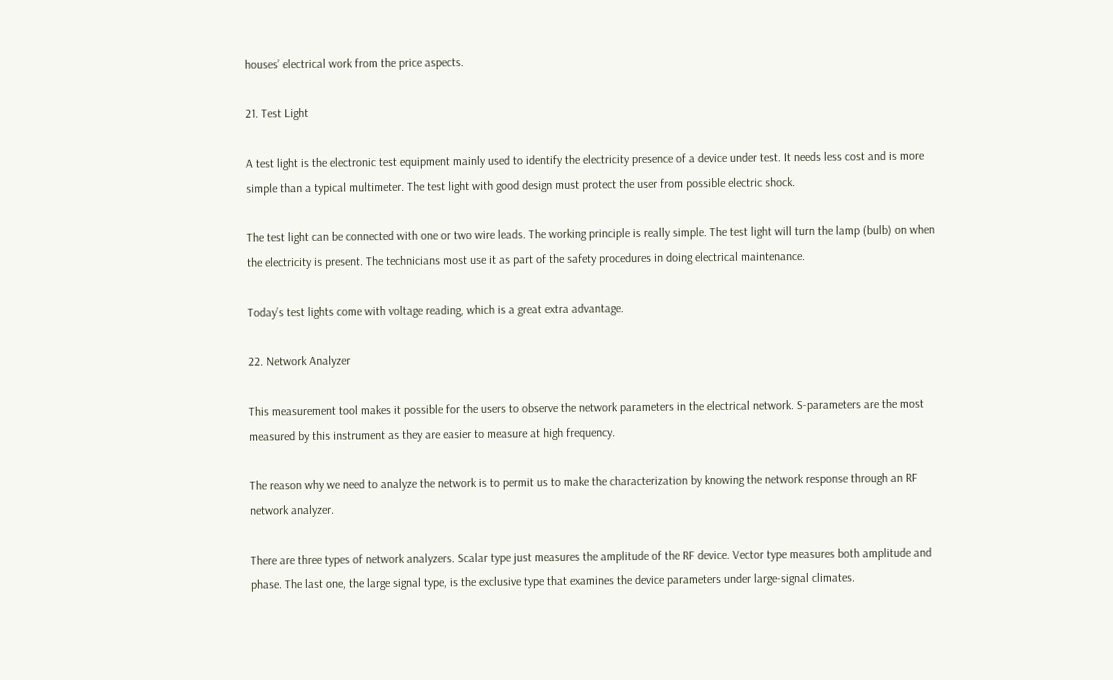houses’ electrical work from the price aspects.

21. Test Light

A test light is the electronic test equipment mainly used to identify the electricity presence of a device under test. It needs less cost and is more simple than a typical multimeter. The test light with good design must protect the user from possible electric shock.

The test light can be connected with one or two wire leads. The working principle is really simple. The test light will turn the lamp (bulb) on when the electricity is present. The technicians most use it as part of the safety procedures in doing electrical maintenance.

Today’s test lights come with voltage reading, which is a great extra advantage.

22. Network Analyzer

This measurement tool makes it possible for the users to observe the network parameters in the electrical network. S-parameters are the most measured by this instrument as they are easier to measure at high frequency.

The reason why we need to analyze the network is to permit us to make the characterization by knowing the network response through an RF network analyzer.

There are three types of network analyzers. Scalar type just measures the amplitude of the RF device. Vector type measures both amplitude and phase. The last one, the large signal type, is the exclusive type that examines the device parameters under large-signal climates.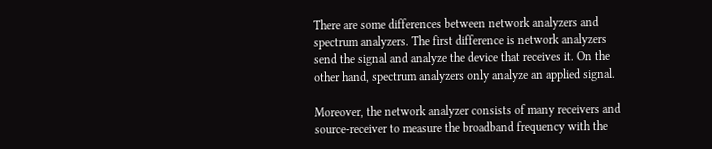There are some differences between network analyzers and spectrum analyzers. The first difference is network analyzers send the signal and analyze the device that receives it. On the other hand, spectrum analyzers only analyze an applied signal.

Moreover, the network analyzer consists of many receivers and source-receiver to measure the broadband frequency with the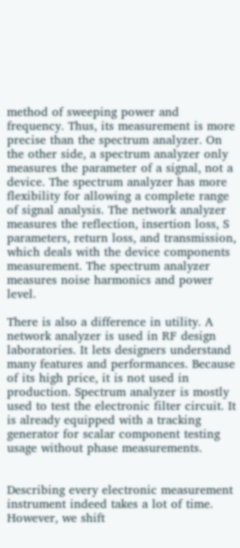method of sweeping power and frequency. Thus, its measurement is more precise than the spectrum analyzer. On the other side, a spectrum analyzer only measures the parameter of a signal, not a device. The spectrum analyzer has more flexibility for allowing a complete range of signal analysis. The network analyzer measures the reflection, insertion loss, S parameters, return loss, and transmission, which deals with the device components measurement. The spectrum analyzer measures noise harmonics and power level.

There is also a difference in utility. A network analyzer is used in RF design laboratories. It lets designers understand many features and performances. Because of its high price, it is not used in production. Spectrum analyzer is mostly used to test the electronic filter circuit. It is already equipped with a tracking generator for scalar component testing usage without phase measurements.


Describing every electronic measurement instrument indeed takes a lot of time. However, we shift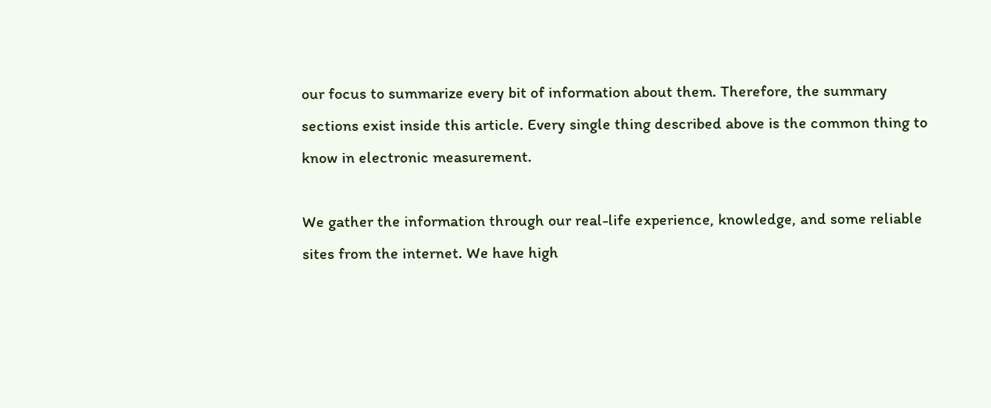our focus to summarize every bit of information about them. Therefore, the summary sections exist inside this article. Every single thing described above is the common thing to know in electronic measurement.

We gather the information through our real-life experience, knowledge, and some reliable sites from the internet. We have high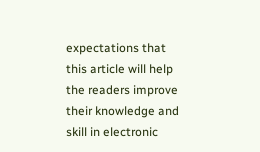expectations that this article will help the readers improve their knowledge and skill in electronic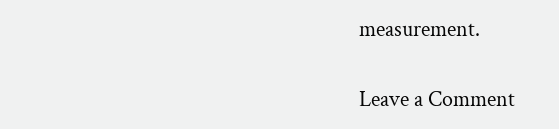measurement.

Leave a Comment